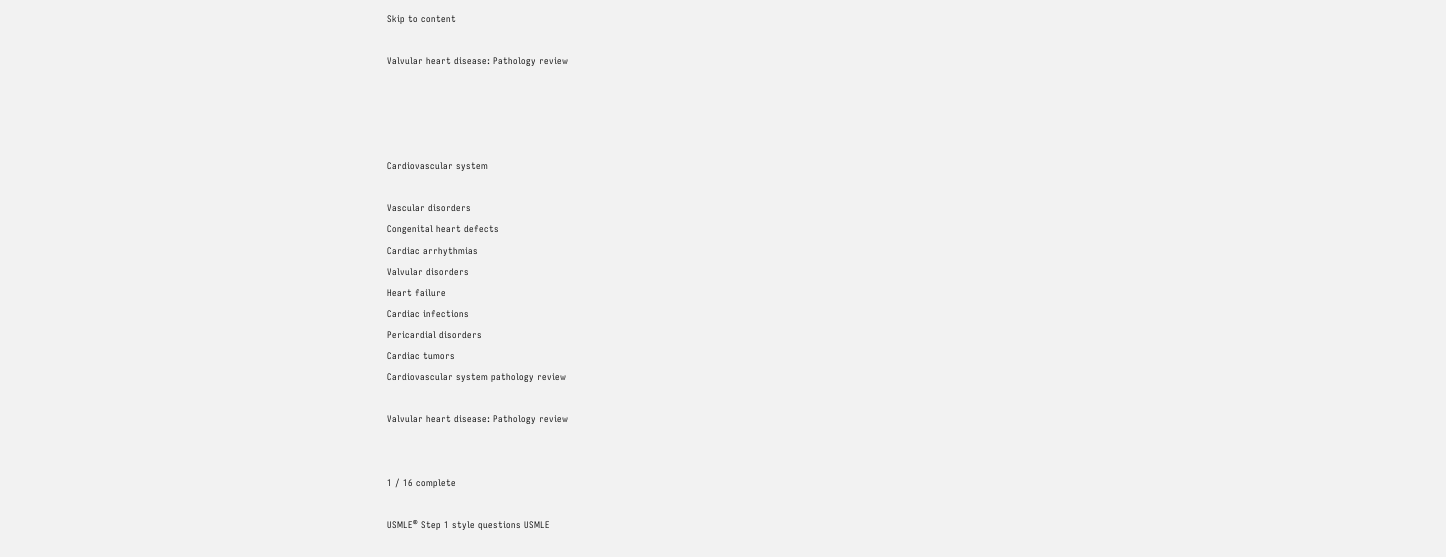Skip to content

Valvular heart disease: Pathology review




Cardiovascular system

Vascular disorders
Congenital heart defects
Cardiac arrhythmias
Valvular disorders
Heart failure
Cardiac infections
Pericardial disorders
Cardiac tumors
Cardiovascular system pathology review

Valvular heart disease: Pathology review


1 / 16 complete

USMLE® Step 1 style questions USMLE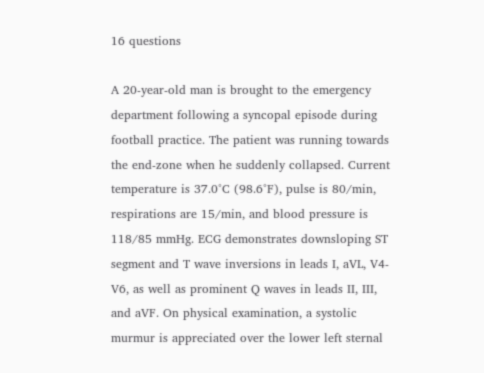16 questions

A 20-year-old man is brought to the emergency department following a syncopal episode during football practice. The patient was running towards the end-zone when he suddenly collapsed. Current temperature is 37.0°C (98.6°F), pulse is 80/min, respirations are 15/min, and blood pressure is 118/85 mmHg. ECG demonstrates downsloping ST segment and T wave inversions in leads I, aVL, V4-V6, as well as prominent Q waves in leads II, III, and aVF. On physical examination, a systolic murmur is appreciated over the lower left sternal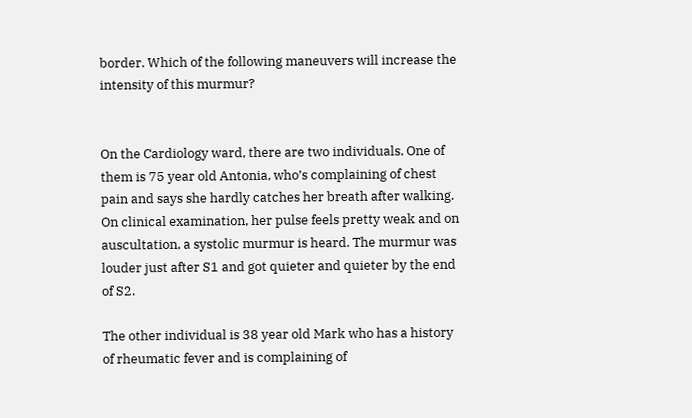border. Which of the following maneuvers will increase the intensity of this murmur?


On the Cardiology ward, there are two individuals. One of them is 75 year old Antonia, who’s complaining of chest pain and says she hardly catches her breath after walking. On clinical examination, her pulse feels pretty weak and on auscultation, a systolic murmur is heard. The murmur was louder just after S1 and got quieter and quieter by the end of S2.

The other individual is 38 year old Mark who has a history of rheumatic fever and is complaining of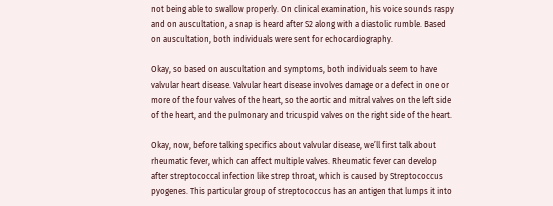not being able to swallow properly. On clinical examination, his voice sounds raspy and on auscultation, a snap is heard after S2 along with a diastolic rumble. Based on auscultation, both individuals were sent for echocardiography.

Okay, so based on auscultation and symptoms, both individuals seem to have valvular heart disease. Valvular heart disease involves damage or a defect in one or more of the four valves of the heart, so the aortic and mitral valves on the left side of the heart, and the pulmonary and tricuspid valves on the right side of the heart.

Okay, now, before talking specifics about valvular disease, we’ll first talk about rheumatic fever, which can affect multiple valves. Rheumatic fever can develop after streptococcal infection like strep throat, which is caused by Streptococcus pyogenes. This particular group of streptococcus has an antigen that lumps it into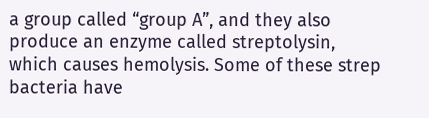a group called “group A”, and they also produce an enzyme called streptolysin, which causes hemolysis. Some of these strep bacteria have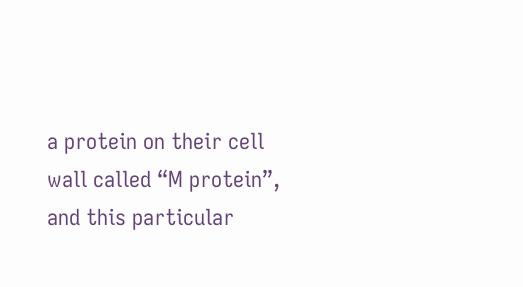a protein on their cell wall called “M protein”, and this particular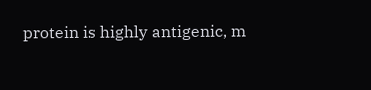protein is highly antigenic, m